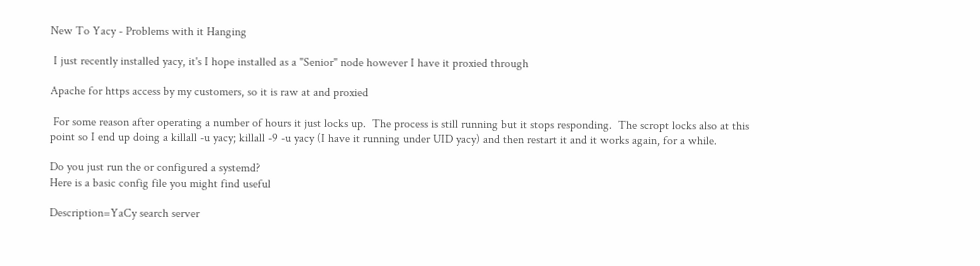New To Yacy - Problems with it Hanging

 I just recently installed yacy, it's I hope installed as a "Senior" node however I have it proxied through

Apache for https access by my customers, so it is raw at and proxied

 For some reason after operating a number of hours it just locks up.  The process is still running but it stops responding.  The scropt locks also at this point so I end up doing a killall -u yacy; killall -9 -u yacy (I have it running under UID yacy) and then restart it and it works again, for a while.

Do you just run the or configured a systemd?
Here is a basic config file you might find useful

Description=YaCy search server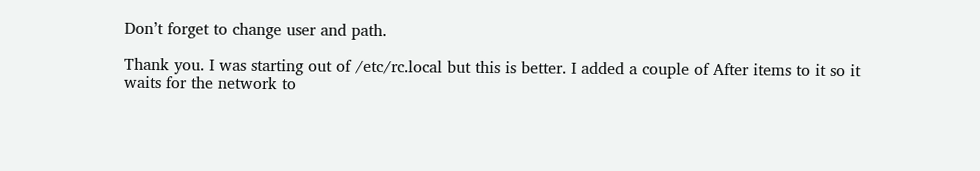Don’t forget to change user and path.

Thank you. I was starting out of /etc/rc.local but this is better. I added a couple of After items to it so it
waits for the network to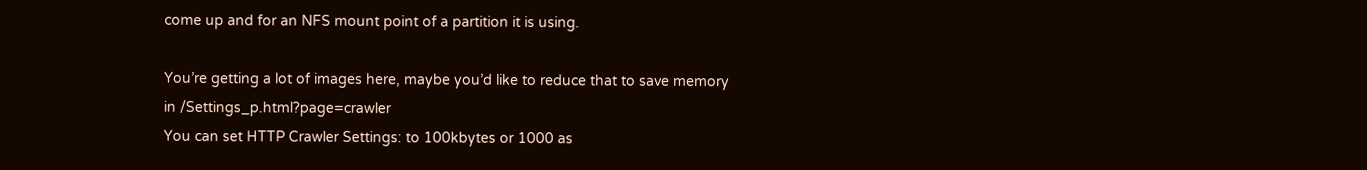come up and for an NFS mount point of a partition it is using.

You’re getting a lot of images here, maybe you’d like to reduce that to save memory
in /Settings_p.html?page=crawler
You can set HTTP Crawler Settings: to 100kbytes or 1000 as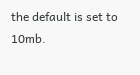the default is set to 10mb.